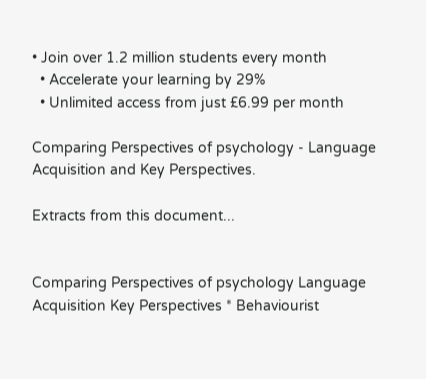• Join over 1.2 million students every month
  • Accelerate your learning by 29%
  • Unlimited access from just £6.99 per month

Comparing Perspectives of psychology - Language Acquisition and Key Perspectives.

Extracts from this document...


Comparing Perspectives of psychology Language Acquisition Key Perspectives * Behaviourist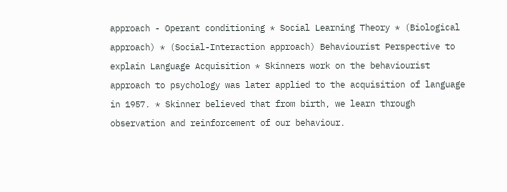approach - Operant conditioning * Social Learning Theory * (Biological approach) * (Social-Interaction approach) Behaviourist Perspective to explain Language Acquisition * Skinners work on the behaviourist approach to psychology was later applied to the acquisition of language in 1957. * Skinner believed that from birth, we learn through observation and reinforcement of our behaviour.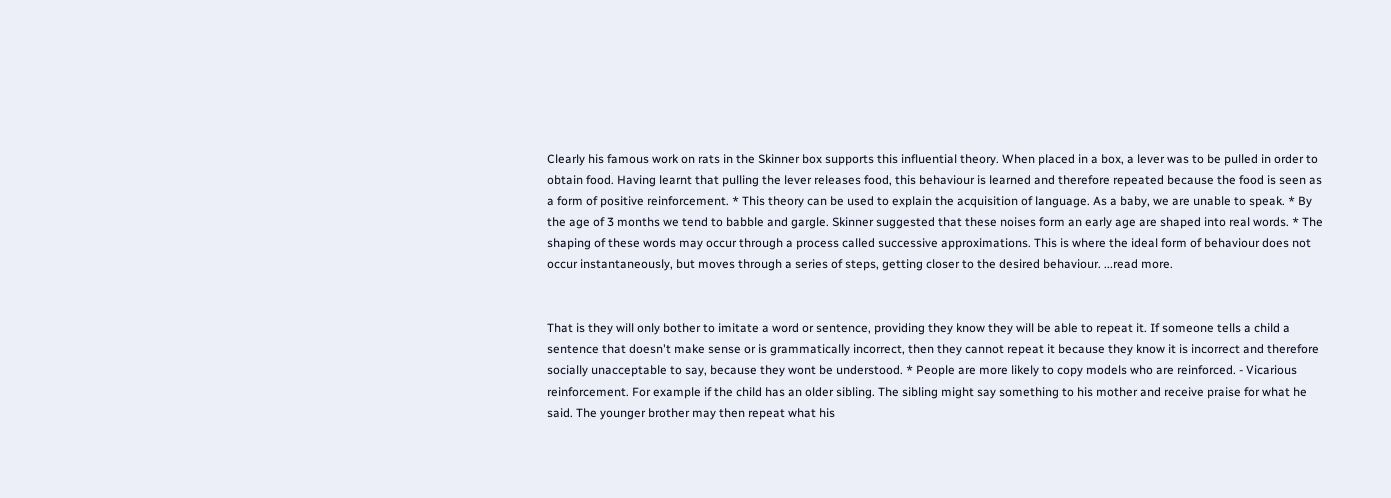Clearly his famous work on rats in the Skinner box supports this influential theory. When placed in a box, a lever was to be pulled in order to obtain food. Having learnt that pulling the lever releases food, this behaviour is learned and therefore repeated because the food is seen as a form of positive reinforcement. * This theory can be used to explain the acquisition of language. As a baby, we are unable to speak. * By the age of 3 months we tend to babble and gargle. Skinner suggested that these noises form an early age are shaped into real words. * The shaping of these words may occur through a process called successive approximations. This is where the ideal form of behaviour does not occur instantaneously, but moves through a series of steps, getting closer to the desired behaviour. ...read more.


That is they will only bother to imitate a word or sentence, providing they know they will be able to repeat it. If someone tells a child a sentence that doesn't make sense or is grammatically incorrect, then they cannot repeat it because they know it is incorrect and therefore socially unacceptable to say, because they wont be understood. * People are more likely to copy models who are reinforced. - Vicarious reinforcement. For example if the child has an older sibling. The sibling might say something to his mother and receive praise for what he said. The younger brother may then repeat what his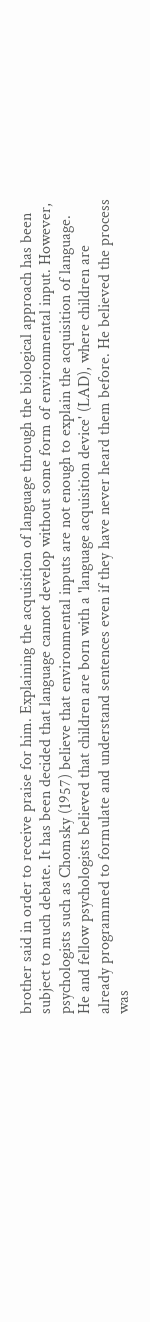brother said in order to receive praise for him. Explaining the acquisition of language through the biological approach has been subject to much debate. It has been decided that language cannot develop without some form of environmental input. However, psychologists such as Chomsky (1957) believe that environmental inputs are not enough to explain the acquisition of language. He and fellow psychologists believed that children are born with a 'language acquisition device' (LAD), where children are already programmed to formulate and understand sentences even if they have never heard them before. He believed the process was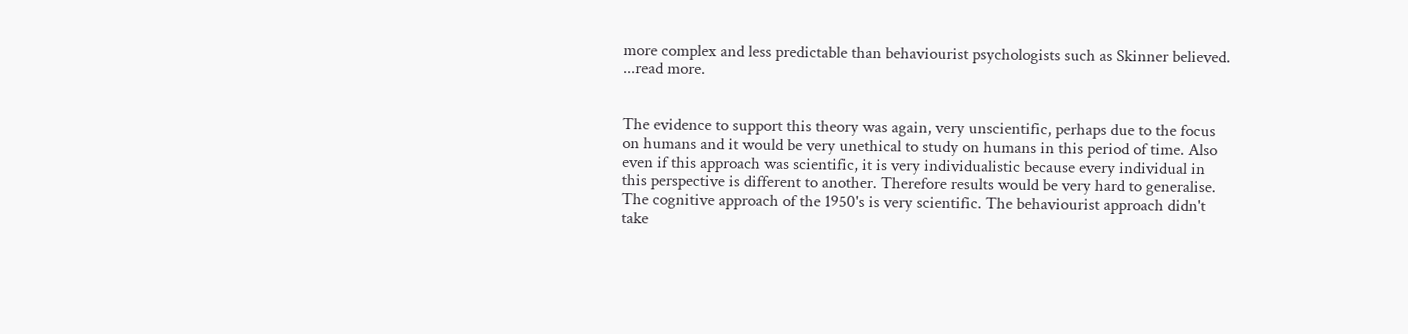more complex and less predictable than behaviourist psychologists such as Skinner believed. ...read more.


The evidence to support this theory was again, very unscientific, perhaps due to the focus on humans and it would be very unethical to study on humans in this period of time. Also even if this approach was scientific, it is very individualistic because every individual in this perspective is different to another. Therefore results would be very hard to generalise. The cognitive approach of the 1950's is very scientific. The behaviourist approach didn't take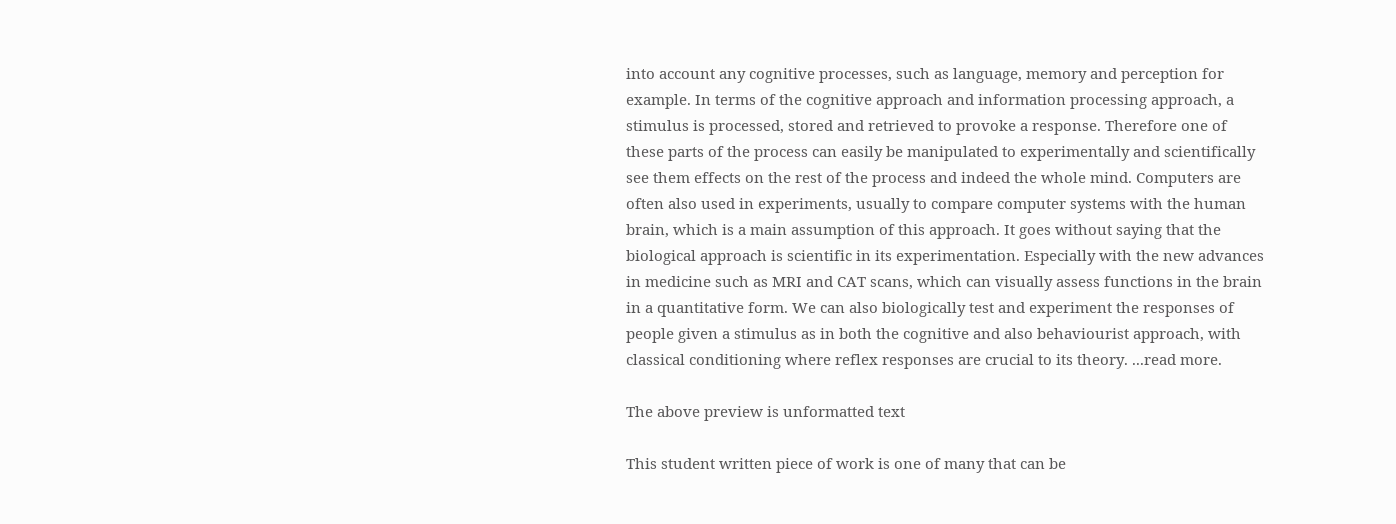into account any cognitive processes, such as language, memory and perception for example. In terms of the cognitive approach and information processing approach, a stimulus is processed, stored and retrieved to provoke a response. Therefore one of these parts of the process can easily be manipulated to experimentally and scientifically see them effects on the rest of the process and indeed the whole mind. Computers are often also used in experiments, usually to compare computer systems with the human brain, which is a main assumption of this approach. It goes without saying that the biological approach is scientific in its experimentation. Especially with the new advances in medicine such as MRI and CAT scans, which can visually assess functions in the brain in a quantitative form. We can also biologically test and experiment the responses of people given a stimulus as in both the cognitive and also behaviourist approach, with classical conditioning where reflex responses are crucial to its theory. ...read more.

The above preview is unformatted text

This student written piece of work is one of many that can be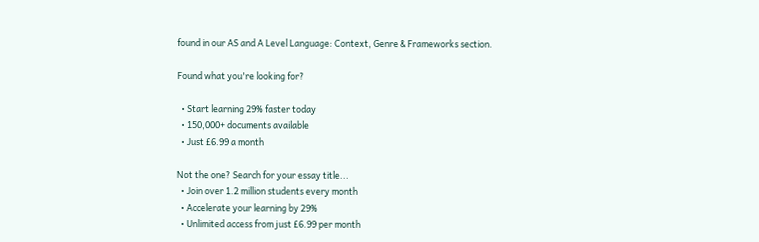found in our AS and A Level Language: Context, Genre & Frameworks section.

Found what you're looking for?

  • Start learning 29% faster today
  • 150,000+ documents available
  • Just £6.99 a month

Not the one? Search for your essay title...
  • Join over 1.2 million students every month
  • Accelerate your learning by 29%
  • Unlimited access from just £6.99 per month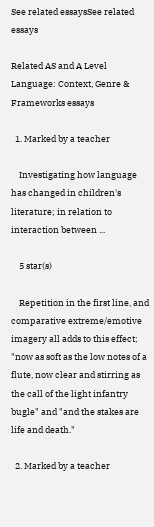See related essaysSee related essays

Related AS and A Level Language: Context, Genre & Frameworks essays

  1. Marked by a teacher

    Investigating how language has changed in children's literature; in relation to interaction between ...

    5 star(s)

    Repetition in the first line, and comparative extreme/emotive imagery all adds to this effect; "now as soft as the low notes of a flute, now clear and stirring as the call of the light infantry bugle" and "and the stakes are life and death."

  2. Marked by a teacher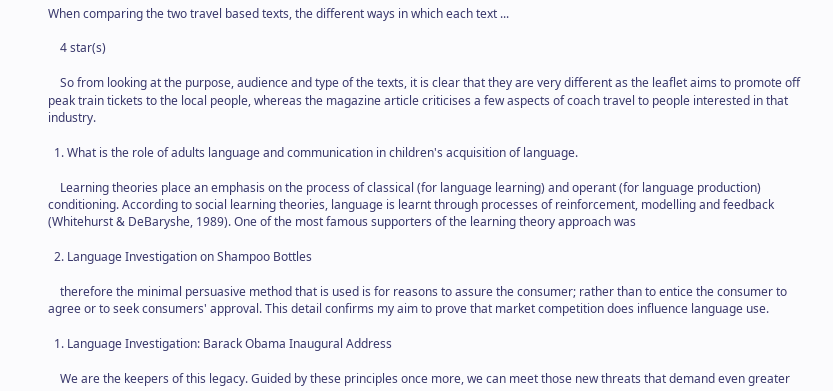When comparing the two travel based texts, the different ways in which each text ...

    4 star(s)

    So from looking at the purpose, audience and type of the texts, it is clear that they are very different as the leaflet aims to promote off peak train tickets to the local people, whereas the magazine article criticises a few aspects of coach travel to people interested in that industry.

  1. What is the role of adults language and communication in children's acquisition of language.

    Learning theories place an emphasis on the process of classical (for language learning) and operant (for language production) conditioning. According to social learning theories, language is learnt through processes of reinforcement, modelling and feedback (Whitehurst & DeBaryshe, 1989). One of the most famous supporters of the learning theory approach was

  2. Language Investigation on Shampoo Bottles

    therefore the minimal persuasive method that is used is for reasons to assure the consumer; rather than to entice the consumer to agree or to seek consumers' approval. This detail confirms my aim to prove that market competition does influence language use.

  1. Language Investigation: Barack Obama Inaugural Address

    We are the keepers of this legacy. Guided by these principles once more, we can meet those new threats that demand even greater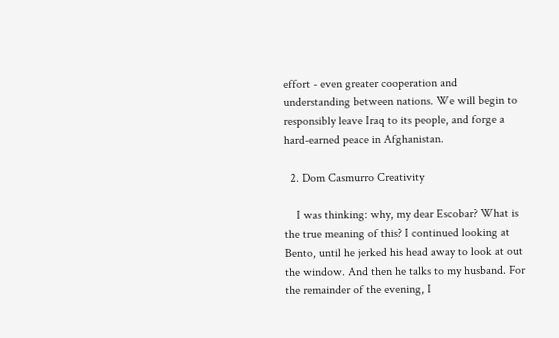effort - even greater cooperation and understanding between nations. We will begin to responsibly leave Iraq to its people, and forge a hard-earned peace in Afghanistan.

  2. Dom Casmurro Creativity

    I was thinking: why, my dear Escobar? What is the true meaning of this? I continued looking at Bento, until he jerked his head away to look at out the window. And then he talks to my husband. For the remainder of the evening, I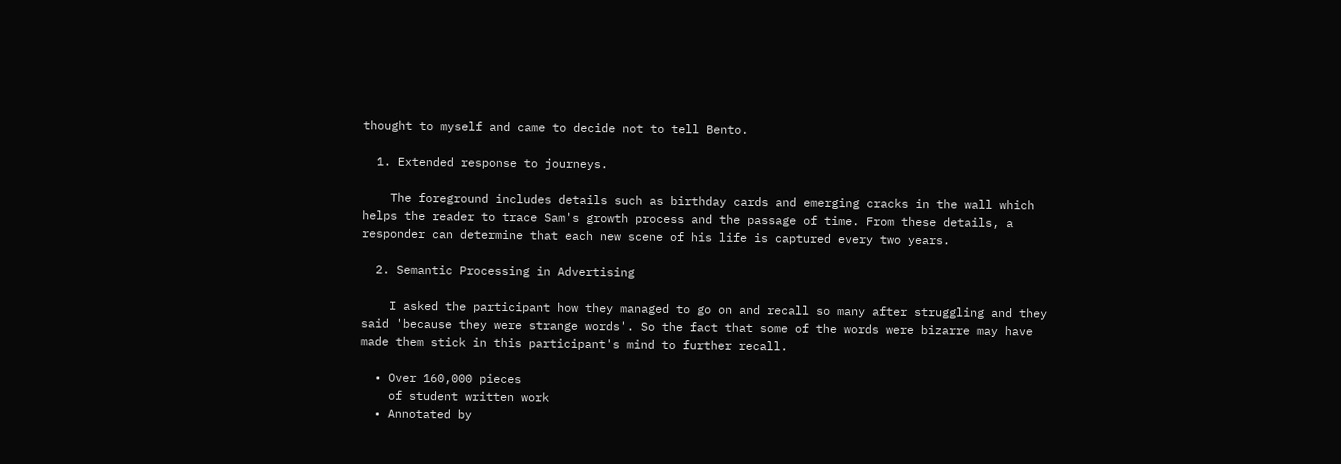thought to myself and came to decide not to tell Bento.

  1. Extended response to journeys.

    The foreground includes details such as birthday cards and emerging cracks in the wall which helps the reader to trace Sam's growth process and the passage of time. From these details, a responder can determine that each new scene of his life is captured every two years.

  2. Semantic Processing in Advertising

    I asked the participant how they managed to go on and recall so many after struggling and they said 'because they were strange words'. So the fact that some of the words were bizarre may have made them stick in this participant's mind to further recall.

  • Over 160,000 pieces
    of student written work
  • Annotated by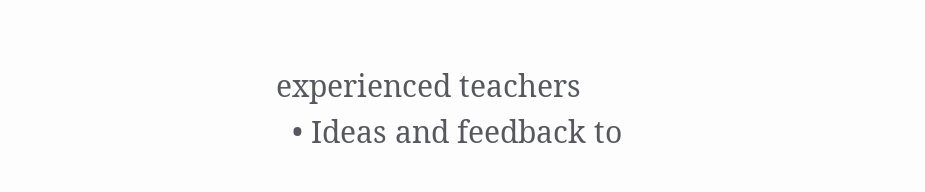experienced teachers
  • Ideas and feedback to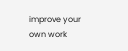improve your own work